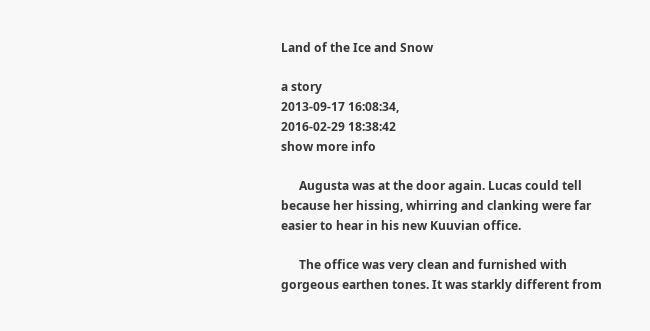Land of the Ice and Snow

a story
2013-09-17 16:08:34,
2016-02-29 18:38:42
show more info

      Augusta was at the door again. Lucas could tell because her hissing, whirring and clanking were far easier to hear in his new Kuuvian office.

      The office was very clean and furnished with gorgeous earthen tones. It was starkly different from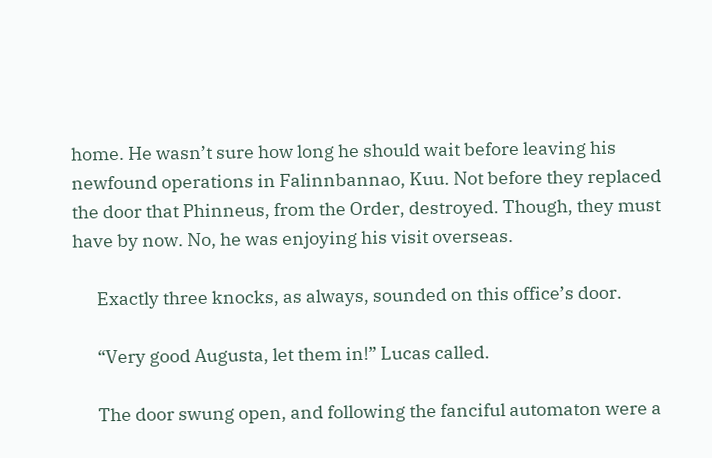home. He wasn’t sure how long he should wait before leaving his newfound operations in Falinnbannao, Kuu. Not before they replaced the door that Phinneus, from the Order, destroyed. Though, they must have by now. No, he was enjoying his visit overseas.

      Exactly three knocks, as always, sounded on this office’s door.

      “Very good Augusta, let them in!” Lucas called.

      The door swung open, and following the fanciful automaton were a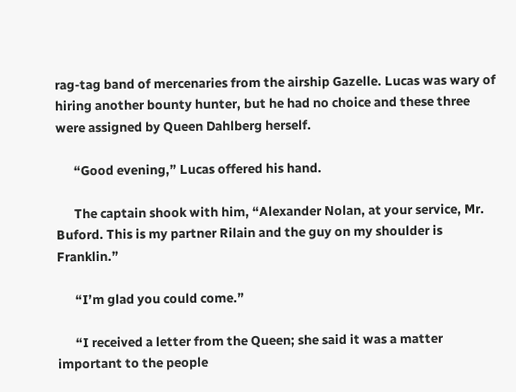rag-tag band of mercenaries from the airship Gazelle. Lucas was wary of hiring another bounty hunter, but he had no choice and these three were assigned by Queen Dahlberg herself.

      “Good evening,” Lucas offered his hand.

      The captain shook with him, “Alexander Nolan, at your service, Mr. Buford. This is my partner Rilain and the guy on my shoulder is Franklin.”

      “I’m glad you could come.”

      “I received a letter from the Queen; she said it was a matter important to the people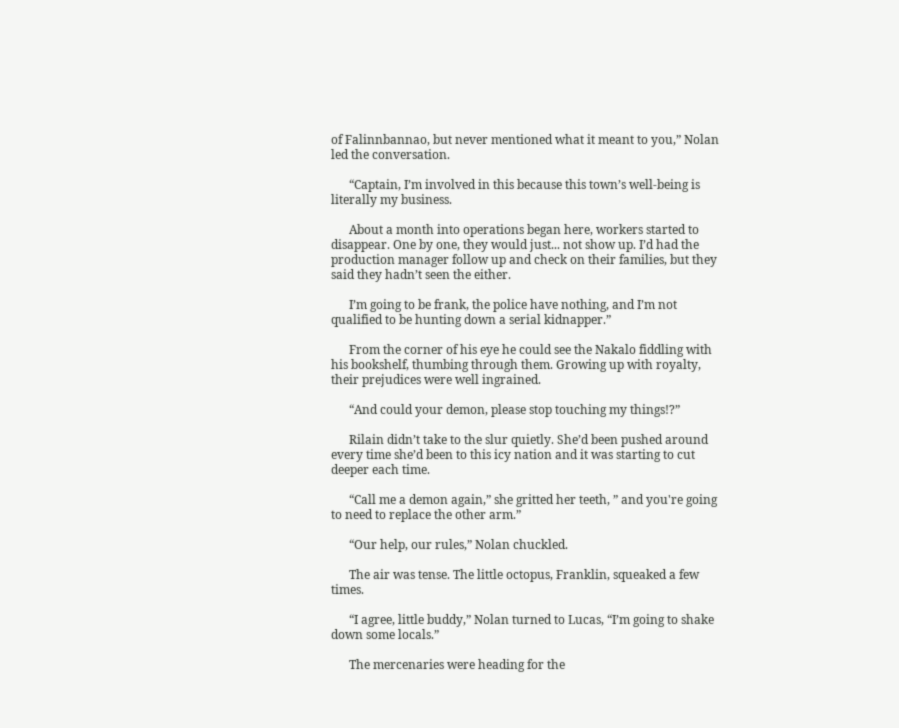of Falinnbannao, but never mentioned what it meant to you,” Nolan led the conversation.

      “Captain, I’m involved in this because this town’s well-being is literally my business.

      About a month into operations began here, workers started to disappear. One by one, they would just... not show up. I’d had the production manager follow up and check on their families, but they said they hadn’t seen the either.

      I’m going to be frank, the police have nothing, and I’m not qualified to be hunting down a serial kidnapper.”

      From the corner of his eye he could see the Nakalo fiddling with his bookshelf, thumbing through them. Growing up with royalty, their prejudices were well ingrained.

      “And could your demon, please stop touching my things!?”

      Rilain didn’t take to the slur quietly. She’d been pushed around every time she’d been to this icy nation and it was starting to cut deeper each time.

      “Call me a demon again,” she gritted her teeth, ” and you're going to need to replace the other arm.”

      “Our help, our rules,” Nolan chuckled.

      The air was tense. The little octopus, Franklin, squeaked a few times.

      “I agree, little buddy,” Nolan turned to Lucas, “I’m going to shake down some locals.”

      The mercenaries were heading for the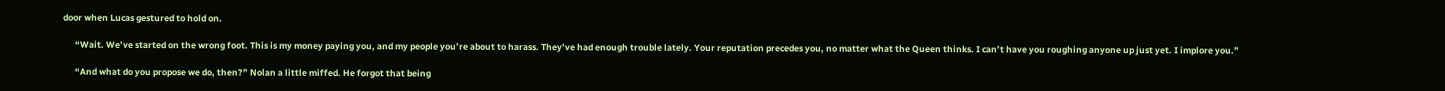door when Lucas gestured to hold on.

      “Wait. We’ve started on the wrong foot. This is my money paying you, and my people you’re about to harass. They’ve had enough trouble lately. Your reputation precedes you, no matter what the Queen thinks. I can’t have you roughing anyone up just yet. I implore you.”

      “And what do you propose we do, then?” Nolan a little miffed. He forgot that being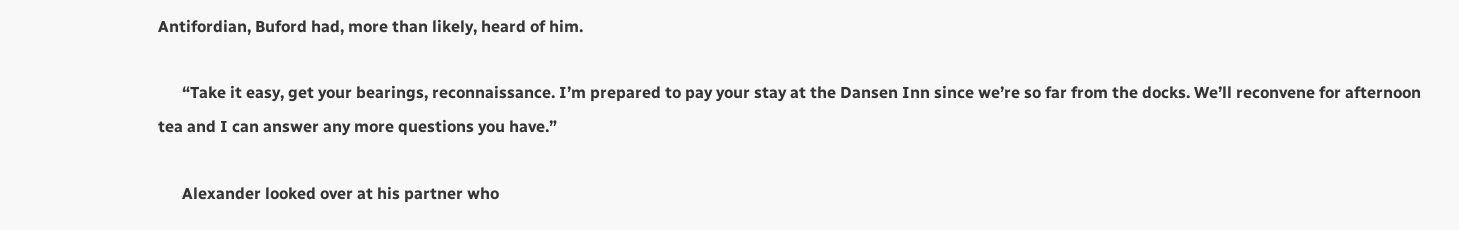Antifordian, Buford had, more than likely, heard of him.

      “Take it easy, get your bearings, reconnaissance. I’m prepared to pay your stay at the Dansen Inn since we’re so far from the docks. We’ll reconvene for afternoon tea and I can answer any more questions you have.”

      Alexander looked over at his partner who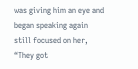was giving him an eye and began speaking again still focused on her, “They got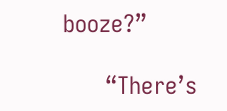booze?”

      “There’s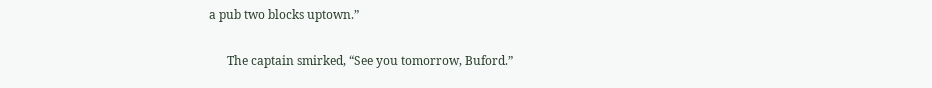a pub two blocks uptown.”

      The captain smirked, “See you tomorrow, Buford.”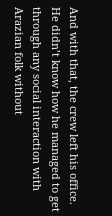And with that, the crew left his office. He didn’t know how he managed to get through any social interaction with Arazian folk without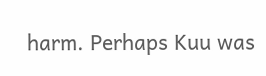harm. Perhaps Kuu was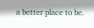a better place to be.